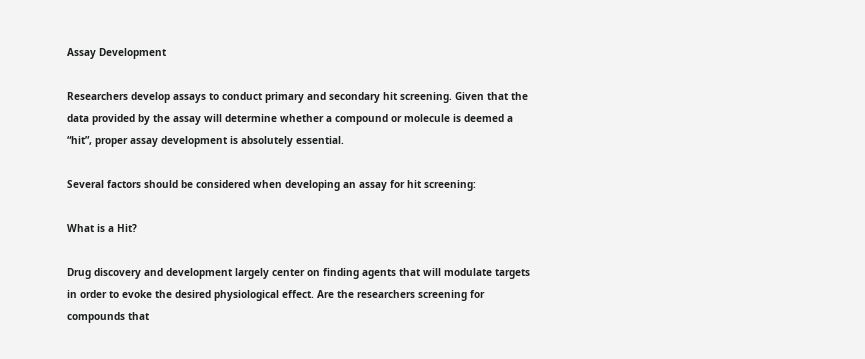Assay Development

Researchers develop assays to conduct primary and secondary hit screening. Given that the data provided by the assay will determine whether a compound or molecule is deemed a “hit”, proper assay development is absolutely essential.

Several factors should be considered when developing an assay for hit screening:

What is a Hit?

Drug discovery and development largely center on finding agents that will modulate targets in order to evoke the desired physiological effect. Are the researchers screening for compounds that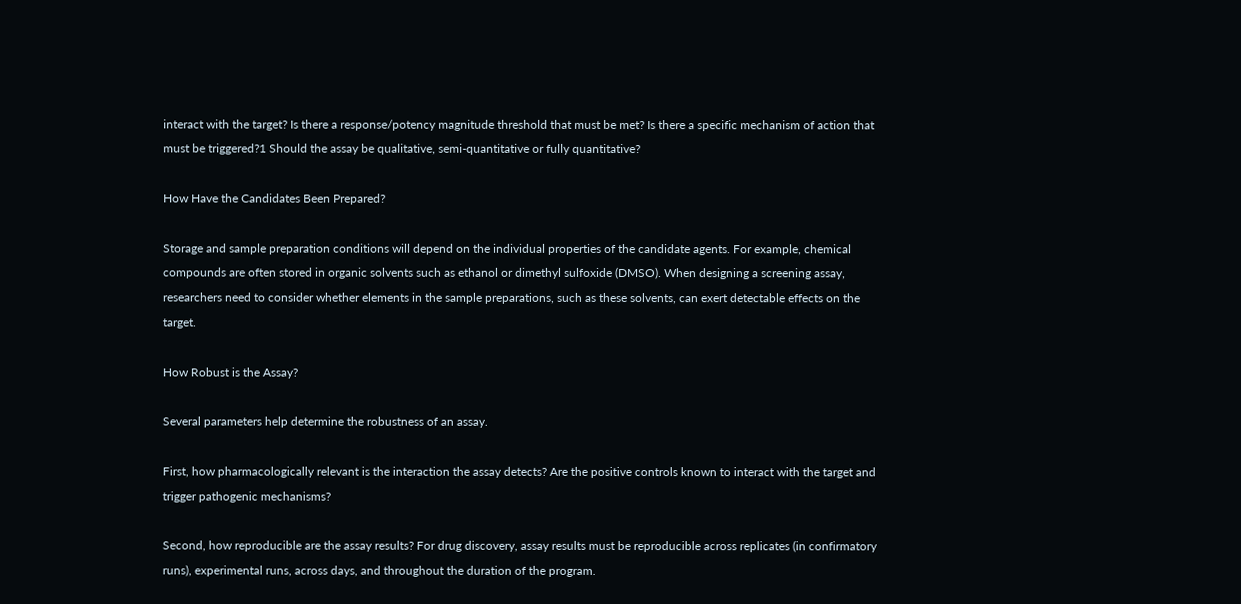interact with the target? Is there a response/potency magnitude threshold that must be met? Is there a specific mechanism of action that must be triggered?1 Should the assay be qualitative, semi-quantitative or fully quantitative?

How Have the Candidates Been Prepared?

Storage and sample preparation conditions will depend on the individual properties of the candidate agents. For example, chemical compounds are often stored in organic solvents such as ethanol or dimethyl sulfoxide (DMSO). When designing a screening assay, researchers need to consider whether elements in the sample preparations, such as these solvents, can exert detectable effects on the target.

How Robust is the Assay?

Several parameters help determine the robustness of an assay.

First, how pharmacologically relevant is the interaction the assay detects? Are the positive controls known to interact with the target and trigger pathogenic mechanisms?

Second, how reproducible are the assay results? For drug discovery, assay results must be reproducible across replicates (in confirmatory runs), experimental runs, across days, and throughout the duration of the program.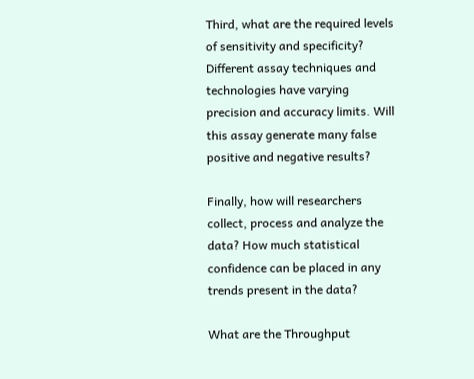Third, what are the required levels of sensitivity and specificity? Different assay techniques and technologies have varying precision and accuracy limits. Will this assay generate many false positive and negative results?

Finally, how will researchers collect, process and analyze the data? How much statistical confidence can be placed in any trends present in the data?

What are the Throughput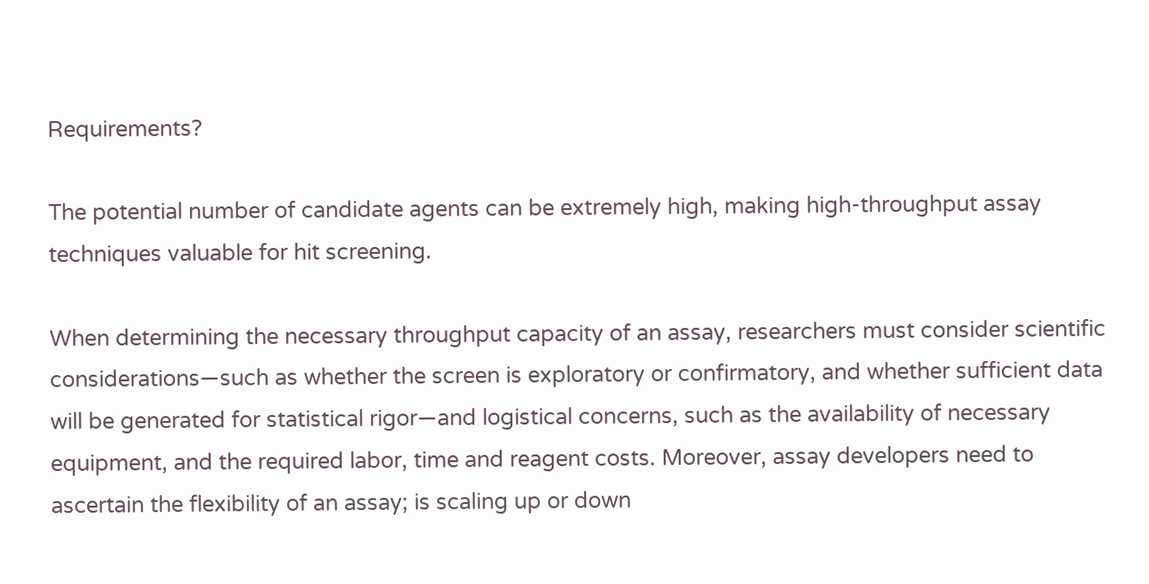Requirements?

The potential number of candidate agents can be extremely high, making high-throughput assay techniques valuable for hit screening.

When determining the necessary throughput capacity of an assay, researchers must consider scientific considerations—such as whether the screen is exploratory or confirmatory, and whether sufficient data will be generated for statistical rigor—and logistical concerns, such as the availability of necessary equipment, and the required labor, time and reagent costs. Moreover, assay developers need to ascertain the flexibility of an assay; is scaling up or down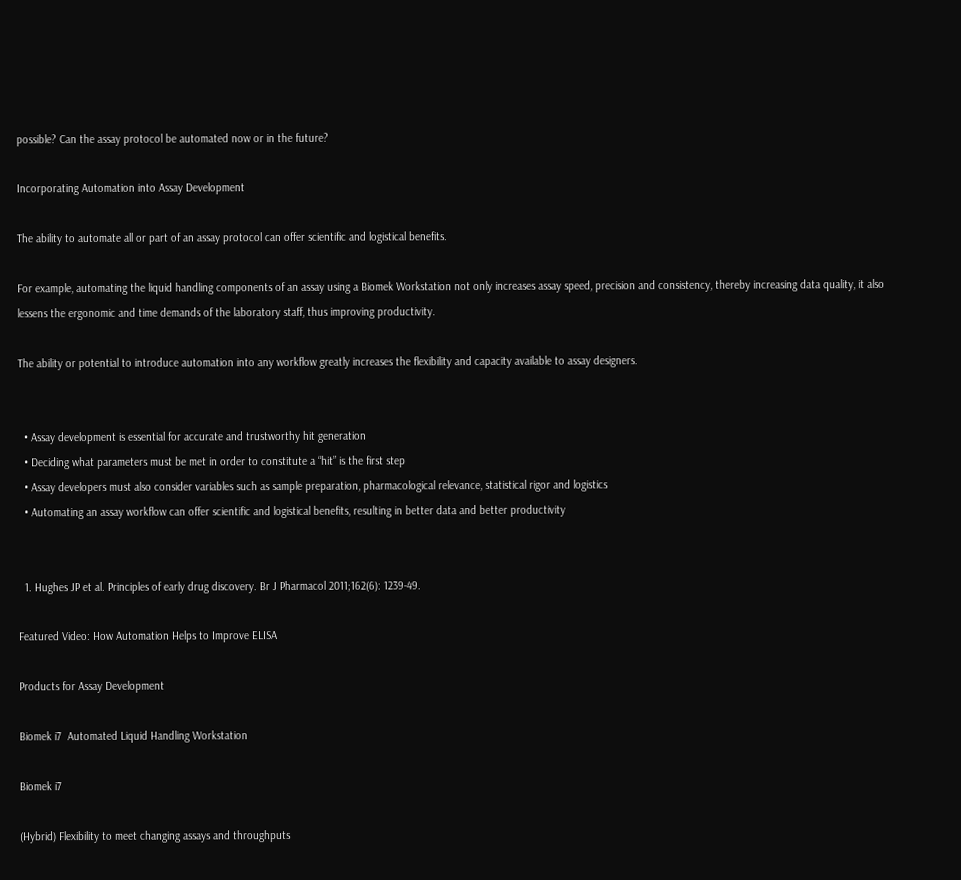possible? Can the assay protocol be automated now or in the future?

Incorporating Automation into Assay Development

The ability to automate all or part of an assay protocol can offer scientific and logistical benefits.

For example, automating the liquid handling components of an assay using a Biomek Workstation not only increases assay speed, precision and consistency, thereby increasing data quality, it also lessens the ergonomic and time demands of the laboratory staff, thus improving productivity.

The ability or potential to introduce automation into any workflow greatly increases the flexibility and capacity available to assay designers.


  • Assay development is essential for accurate and trustworthy hit generation
  • Deciding what parameters must be met in order to constitute a “hit” is the first step
  • Assay developers must also consider variables such as sample preparation, pharmacological relevance, statistical rigor and logistics
  • Automating an assay workflow can offer scientific and logistical benefits, resulting in better data and better productivity


  1. Hughes JP et al. Principles of early drug discovery. Br J Pharmacol 2011;162(6): 1239-49.

Featured Video: How Automation Helps to Improve ELISA

Products for Assay Development

Biomek i7  Automated Liquid Handling Workstation

Biomek i7

(Hybrid) Flexibility to meet changing assays and throughputs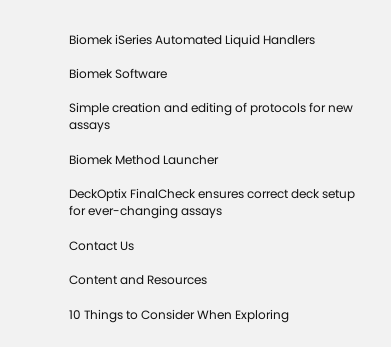Biomek iSeries Automated Liquid Handlers

Biomek Software

Simple creation and editing of protocols for new assays

Biomek Method Launcher

DeckOptix FinalCheck ensures correct deck setup for ever-changing assays

Contact Us

Content and Resources

10 Things to Consider When Exploring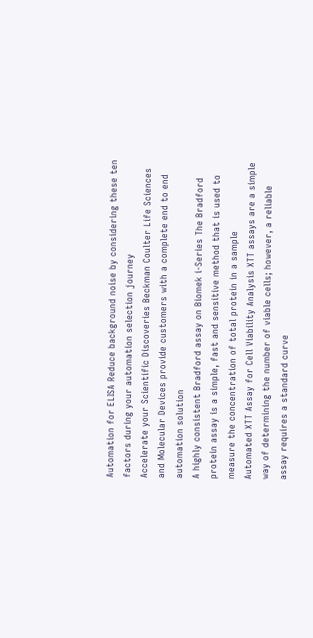Automation for ELISA Reduce background noise by considering these ten factors during your automation selection journey
Accelerate your Scientific Discoveries Beckman Coulter Life Sciences and Molecular Devices provide customers with a complete end to end automation solution
A highly consistent Bradford assay on Biomek i-Series The Bradford protein assay is a simple, fast and sensitive method that is used to measure the concentration of total protein in a sample
Automated XTT Assay for Cell Viability Analysis XTT assays are a simple way of determining the number of viable cells; however, a reliable assay requires a standard curve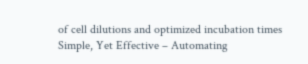of cell dilutions and optimized incubation times
Simple, Yet Effective – Automating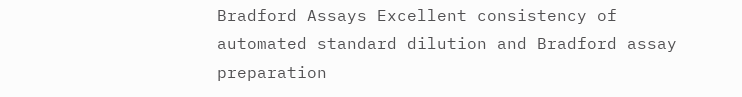Bradford Assays Excellent consistency of automated standard dilution and Bradford assay preparation